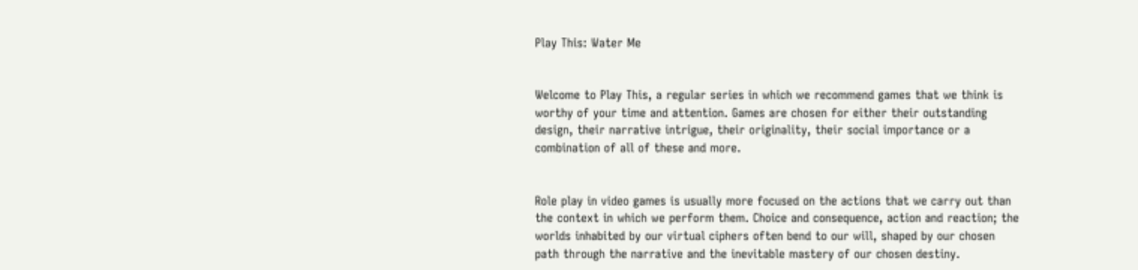Play This: Water Me


Welcome to Play This, a regular series in which we recommend games that we think is worthy of your time and attention. Games are chosen for either their outstanding design, their narrative intrigue, their originality, their social importance or a combination of all of these and more.


Role play in video games is usually more focused on the actions that we carry out than the context in which we perform them. Choice and consequence, action and reaction; the worlds inhabited by our virtual ciphers often bend to our will, shaped by our chosen path through the narrative and the inevitable mastery of our chosen destiny.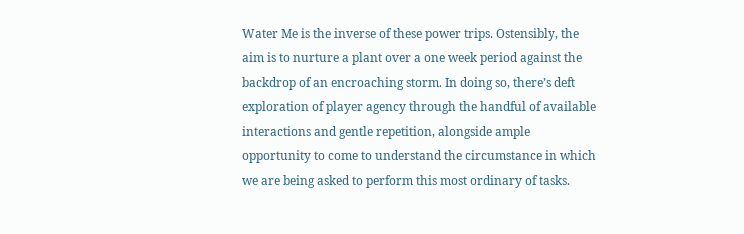Water Me is the inverse of these power trips. Ostensibly, the aim is to nurture a plant over a one week period against the backdrop of an encroaching storm. In doing so, there’s deft exploration of player agency through the handful of available interactions and gentle repetition, alongside ample opportunity to come to understand the circumstance in which we are being asked to perform this most ordinary of tasks.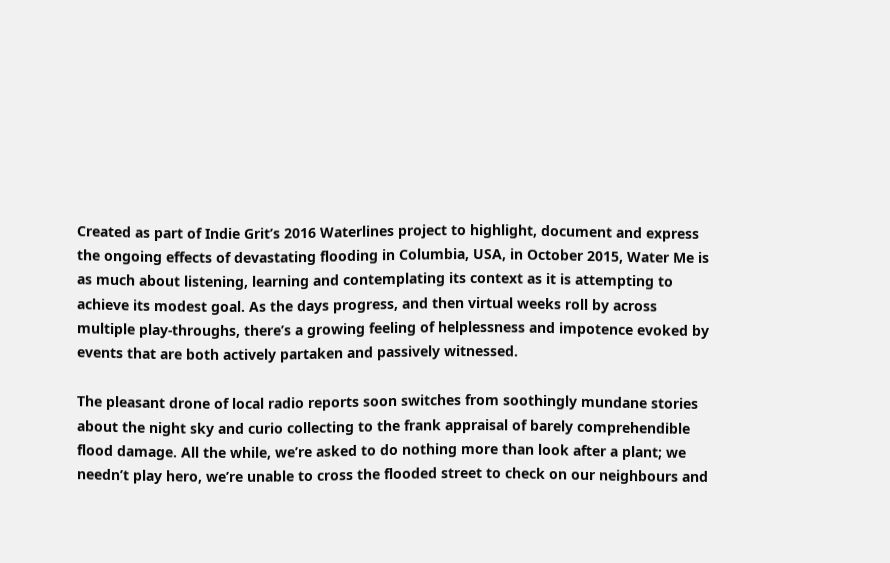Created as part of Indie Grit’s 2016 Waterlines project to highlight, document and express the ongoing effects of devastating flooding in Columbia, USA, in October 2015, Water Me is as much about listening, learning and contemplating its context as it is attempting to achieve its modest goal. As the days progress, and then virtual weeks roll by across multiple play-throughs, there’s a growing feeling of helplessness and impotence evoked by events that are both actively partaken and passively witnessed.

The pleasant drone of local radio reports soon switches from soothingly mundane stories about the night sky and curio collecting to the frank appraisal of barely comprehendible flood damage. All the while, we’re asked to do nothing more than look after a plant; we needn’t play hero, we’re unable to cross the flooded street to check on our neighbours and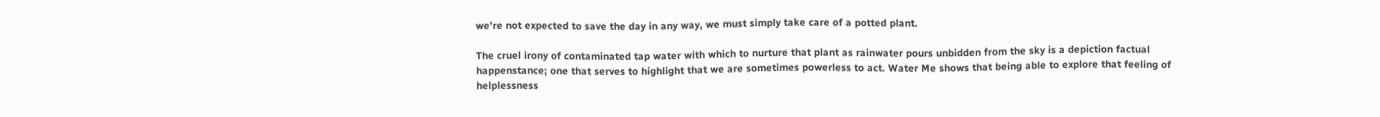we’re not expected to save the day in any way, we must simply take care of a potted plant.

The cruel irony of contaminated tap water with which to nurture that plant as rainwater pours unbidden from the sky is a depiction factual happenstance; one that serves to highlight that we are sometimes powerless to act. Water Me shows that being able to explore that feeling of helplessness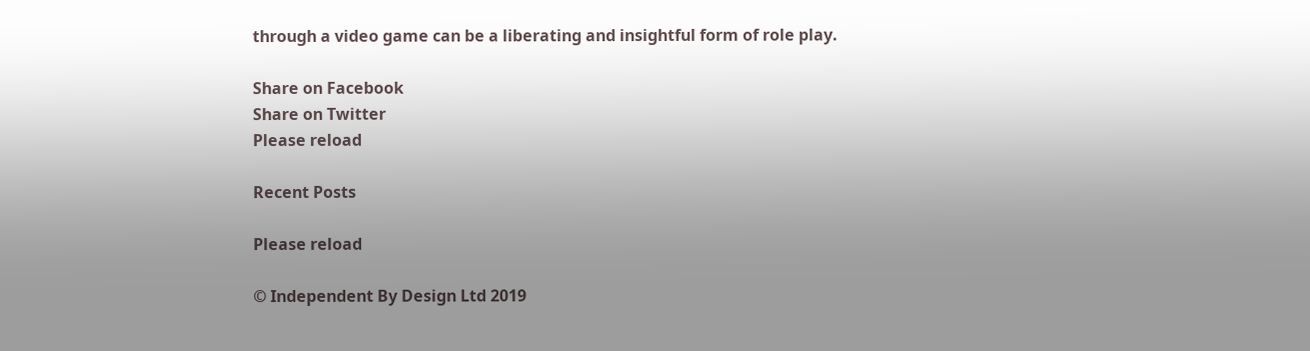through a video game can be a liberating and insightful form of role play.

Share on Facebook
Share on Twitter
Please reload

Recent Posts

Please reload

© Independent By Design Ltd 2019